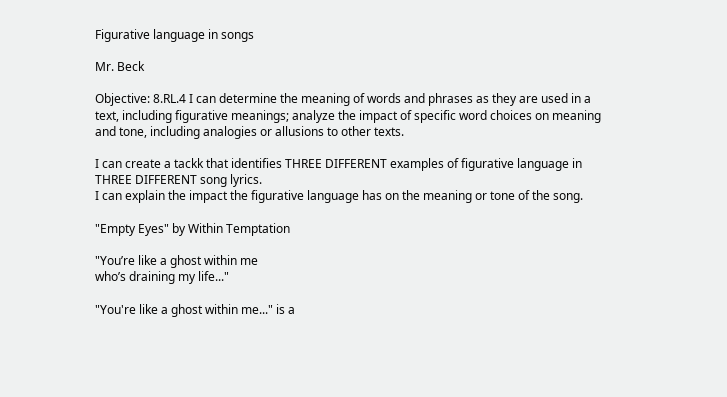Figurative language in songs

Mr. Beck

Objective: 8.RL.4 I can determine the meaning of words and phrases as they are used in a text, including figurative meanings; analyze the impact of specific word choices on meaning and tone, including analogies or allusions to other texts.

I can create a tackk that identifies THREE DIFFERENT examples of figurative language in THREE DIFFERENT song lyrics.
I can explain the impact the figurative language has on the meaning or tone of the song.

"Empty Eyes" by Within Temptation

"You’re like a ghost within me
who’s draining my life..."

"You're like a ghost within me..." is a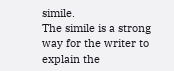simile.
The simile is a strong way for the writer to explain the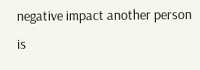negative impact another person is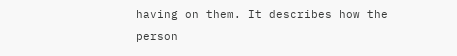having on them. It describes how the person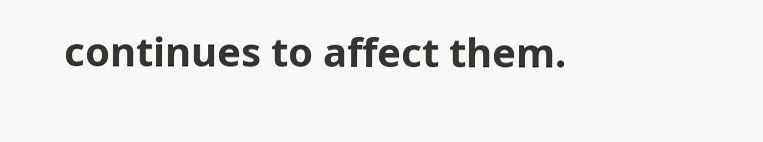continues to affect them.